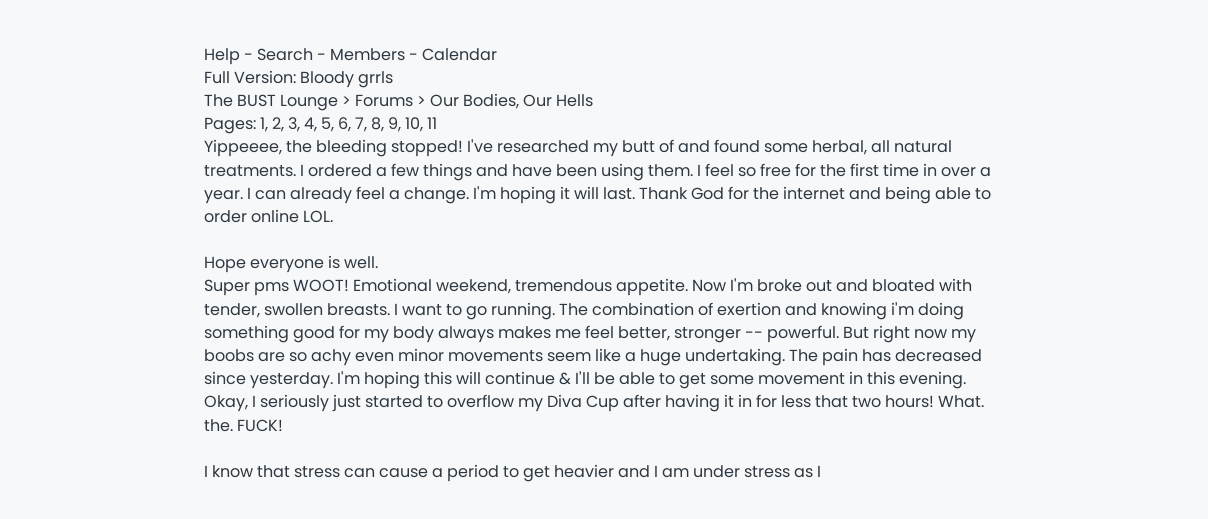Help - Search - Members - Calendar
Full Version: Bloody grrls
The BUST Lounge > Forums > Our Bodies, Our Hells
Pages: 1, 2, 3, 4, 5, 6, 7, 8, 9, 10, 11
Yippeeee, the bleeding stopped! I've researched my butt of and found some herbal, all natural treatments. I ordered a few things and have been using them. I feel so free for the first time in over a year. I can already feel a change. I'm hoping it will last. Thank God for the internet and being able to order online LOL.

Hope everyone is well.
Super pms WOOT! Emotional weekend, tremendous appetite. Now I'm broke out and bloated with tender, swollen breasts. I want to go running. The combination of exertion and knowing i'm doing something good for my body always makes me feel better, stronger -- powerful. But right now my boobs are so achy even minor movements seem like a huge undertaking. The pain has decreased since yesterday. I'm hoping this will continue & I'll be able to get some movement in this evening.
Okay, I seriously just started to overflow my Diva Cup after having it in for less that two hours! What. the. FUCK!

I know that stress can cause a period to get heavier and I am under stress as I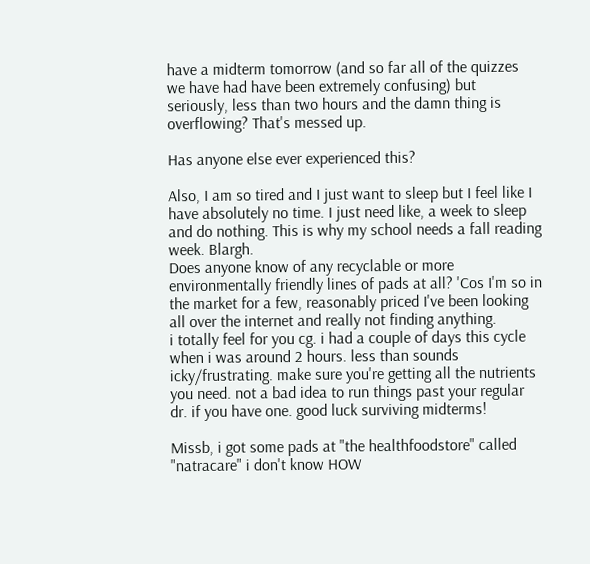have a midterm tomorrow (and so far all of the quizzes we have had have been extremely confusing) but seriously, less than two hours and the damn thing is overflowing? That's messed up.

Has anyone else ever experienced this?

Also, I am so tired and I just want to sleep but I feel like I have absolutely no time. I just need like, a week to sleep and do nothing. This is why my school needs a fall reading week. Blargh.
Does anyone know of any recyclable or more environmentally friendly lines of pads at all? 'Cos I'm so in the market for a few, reasonably priced I've been looking all over the internet and really not finding anything.
i totally feel for you cg. i had a couple of days this cycle when i was around 2 hours. less than sounds icky/frustrating. make sure you're getting all the nutrients you need. not a bad idea to run things past your regular dr. if you have one. good luck surviving midterms!

Missb, i got some pads at "the healthfoodstore" called "natracare" i don't know HOW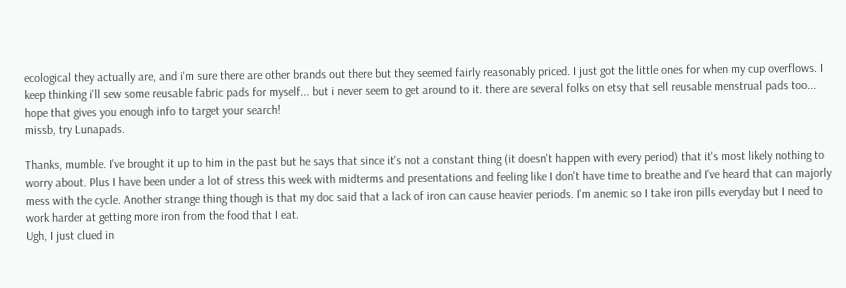ecological they actually are, and i'm sure there are other brands out there but they seemed fairly reasonably priced. I just got the little ones for when my cup overflows. I keep thinking i'll sew some reusable fabric pads for myself... but i never seem to get around to it. there are several folks on etsy that sell reusable menstrual pads too... hope that gives you enough info to target your search!
missb, try Lunapads.

Thanks, mumble. I've brought it up to him in the past but he says that since it's not a constant thing (it doesn't happen with every period) that it's most likely nothing to worry about. Plus I have been under a lot of stress this week with midterms and presentations and feeling like I don't have time to breathe and I've heard that can majorly mess with the cycle. Another strange thing though is that my doc said that a lack of iron can cause heavier periods. I'm anemic so I take iron pills everyday but I need to work harder at getting more iron from the food that I eat.
Ugh, I just clued in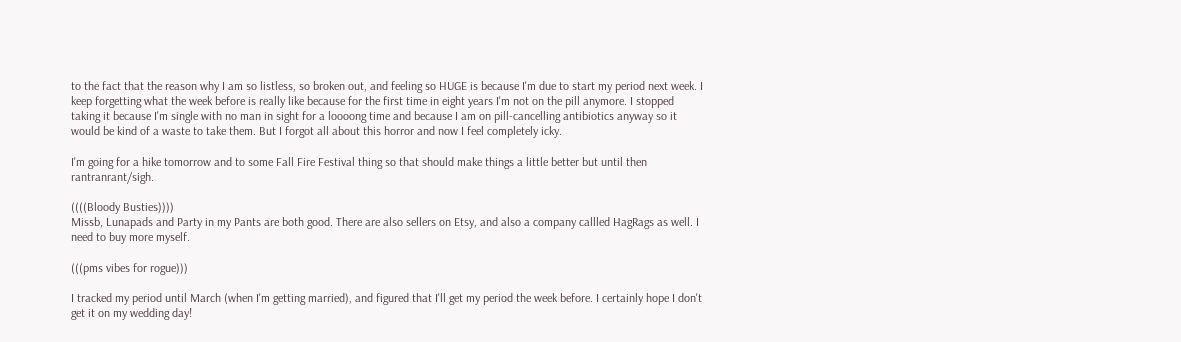to the fact that the reason why I am so listless, so broken out, and feeling so HUGE is because I'm due to start my period next week. I keep forgetting what the week before is really like because for the first time in eight years I'm not on the pill anymore. I stopped taking it because I'm single with no man in sight for a loooong time and because I am on pill-cancelling antibiotics anyway so it would be kind of a waste to take them. But I forgot all about this horror and now I feel completely icky.

I'm going for a hike tomorrow and to some Fall Fire Festival thing so that should make things a little better but until then rantranrant/sigh.

((((Bloody Busties))))
Missb, Lunapads and Party in my Pants are both good. There are also sellers on Etsy, and also a company callled HagRags as well. I need to buy more myself.

(((pms vibes for rogue)))

I tracked my period until March (when I'm getting married), and figured that I'll get my period the week before. I certainly hope I don't get it on my wedding day!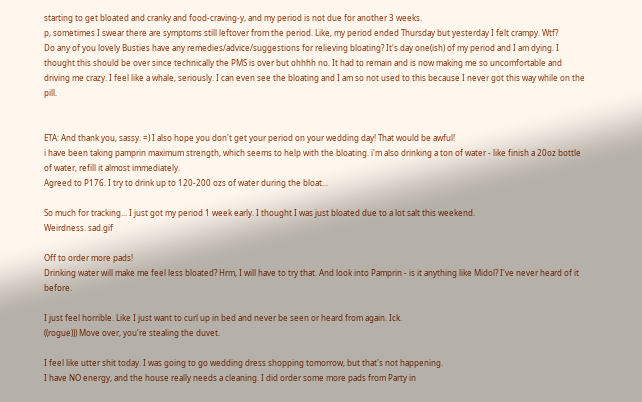starting to get bloated and cranky and food-craving-y, and my period is not due for another 3 weeks.
p, sometimes I swear there are symptoms still leftover from the period. Like, my period ended Thursday but yesterday I felt crampy. Wtf?
Do any of you lovely Busties have any remedies/advice/suggestions for relieving bloating? It's day one(ish) of my period and I am dying. I thought this should be over since technically the PMS is over but ohhhh no. It had to remain and is now making me so uncomfortable and driving me crazy. I feel like a whale, seriously. I can even see the bloating and I am so not used to this because I never got this way while on the pill.


ETA: And thank you, sassy. =) I also hope you don't get your period on your wedding day! That would be awful!
i have been taking pamprin maximum strength, which seems to help with the bloating. i'm also drinking a ton of water - like finish a 20oz bottle of water, refill it almost immediately.
Agreed to P176. I try to drink up to 120-200 ozs of water during the bloat...

So much for tracking... I just got my period 1 week early. I thought I was just bloated due to a lot salt this weekend.
Weirdness. sad.gif

Off to order more pads!
Drinking water will make me feel less bloated? Hrm, I will have to try that. And look into Pamprin - is it anything like Midol? I've never heard of it before.

I just feel horrible. Like I just want to curl up in bed and never be seen or heard from again. Ick.
((rogue))) Move over, you're stealing the duvet.

I feel like utter shit today. I was going to go wedding dress shopping tomorrow, but that's not happening.
I have NO energy, and the house really needs a cleaning. I did order some more pads from Party in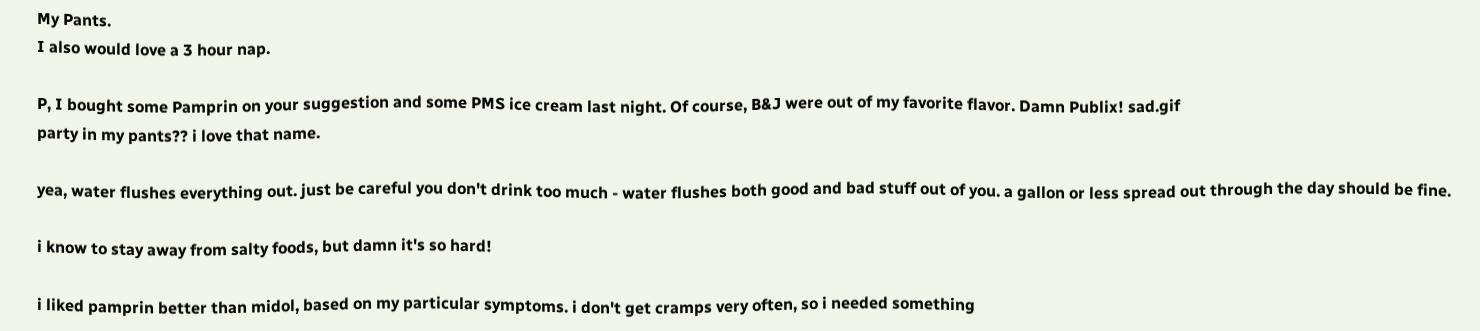My Pants.
I also would love a 3 hour nap.

P, I bought some Pamprin on your suggestion and some PMS ice cream last night. Of course, B&J were out of my favorite flavor. Damn Publix! sad.gif
party in my pants?? i love that name.

yea, water flushes everything out. just be careful you don't drink too much - water flushes both good and bad stuff out of you. a gallon or less spread out through the day should be fine.

i know to stay away from salty foods, but damn it's so hard!

i liked pamprin better than midol, based on my particular symptoms. i don't get cramps very often, so i needed something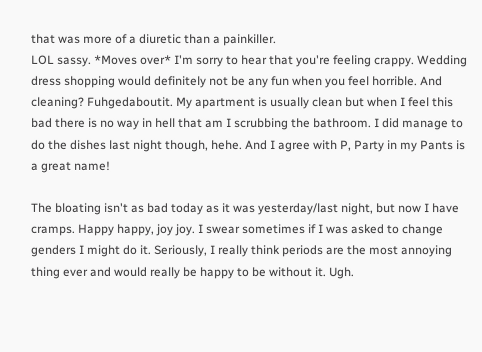that was more of a diuretic than a painkiller.
LOL sassy. *Moves over* I'm sorry to hear that you're feeling crappy. Wedding dress shopping would definitely not be any fun when you feel horrible. And cleaning? Fuhgedaboutit. My apartment is usually clean but when I feel this bad there is no way in hell that am I scrubbing the bathroom. I did manage to do the dishes last night though, hehe. And I agree with P, Party in my Pants is a great name!

The bloating isn't as bad today as it was yesterday/last night, but now I have cramps. Happy happy, joy joy. I swear sometimes if I was asked to change genders I might do it. Seriously, I really think periods are the most annoying thing ever and would really be happy to be without it. Ugh.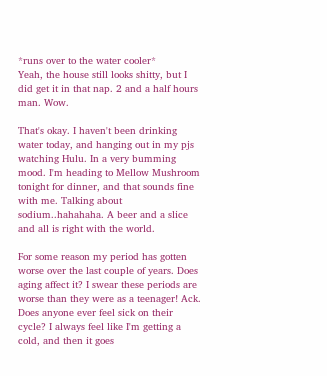*runs over to the water cooler*
Yeah, the house still looks shitty, but I did get it in that nap. 2 and a half hours man. Wow.

That's okay. I haven't been drinking water today, and hanging out in my pjs watching Hulu. In a very bumming mood. I'm heading to Mellow Mushroom tonight for dinner, and that sounds fine with me. Talking about sodium..hahahaha. A beer and a slice and all is right with the world.

For some reason my period has gotten worse over the last couple of years. Does aging affect it? I swear these periods are worse than they were as a teenager! Ack. Does anyone ever feel sick on their cycle? I always feel like I'm getting a cold, and then it goes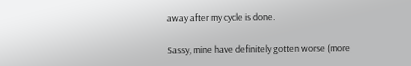away after my cycle is done.

Sassy, mine have definitely gotten worse (more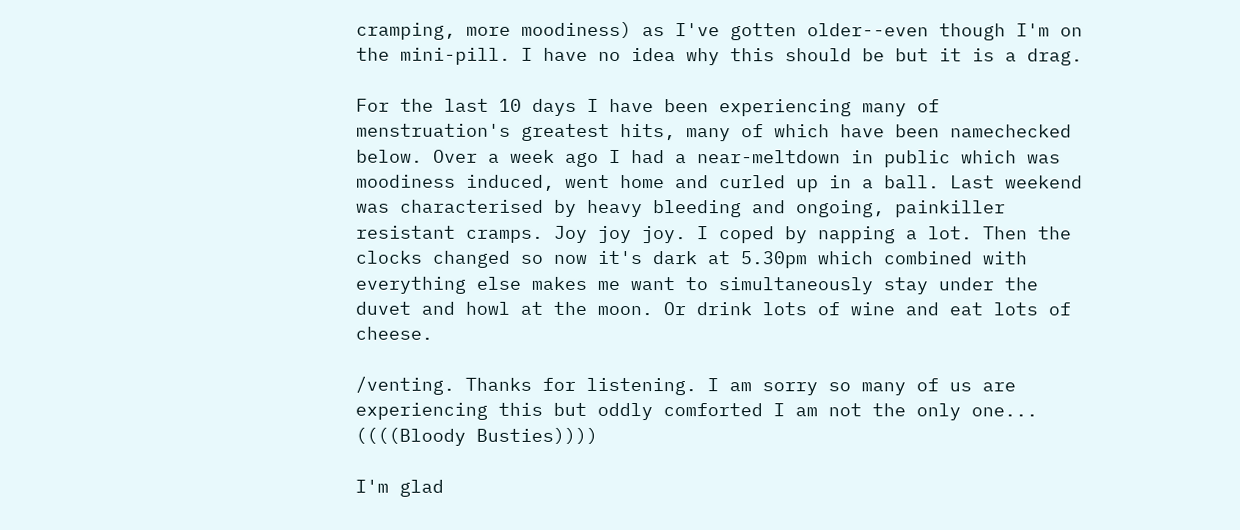cramping, more moodiness) as I've gotten older--even though I'm on the mini-pill. I have no idea why this should be but it is a drag.

For the last 10 days I have been experiencing many of menstruation's greatest hits, many of which have been namechecked below. Over a week ago I had a near-meltdown in public which was moodiness induced, went home and curled up in a ball. Last weekend was characterised by heavy bleeding and ongoing, painkiller resistant cramps. Joy joy joy. I coped by napping a lot. Then the clocks changed so now it's dark at 5.30pm which combined with everything else makes me want to simultaneously stay under the duvet and howl at the moon. Or drink lots of wine and eat lots of cheese.

/venting. Thanks for listening. I am sorry so many of us are experiencing this but oddly comforted I am not the only one...
((((Bloody Busties))))

I'm glad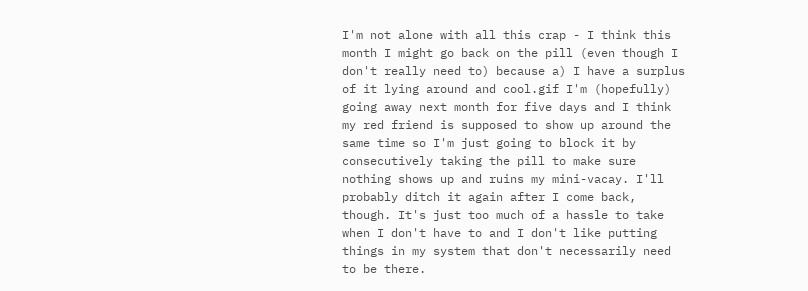I'm not alone with all this crap - I think this month I might go back on the pill (even though I don't really need to) because a) I have a surplus of it lying around and cool.gif I'm (hopefully) going away next month for five days and I think my red friend is supposed to show up around the same time so I'm just going to block it by consecutively taking the pill to make sure nothing shows up and ruins my mini-vacay. I'll probably ditch it again after I come back, though. It's just too much of a hassle to take when I don't have to and I don't like putting things in my system that don't necessarily need to be there.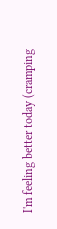I'm feeling better today (cramping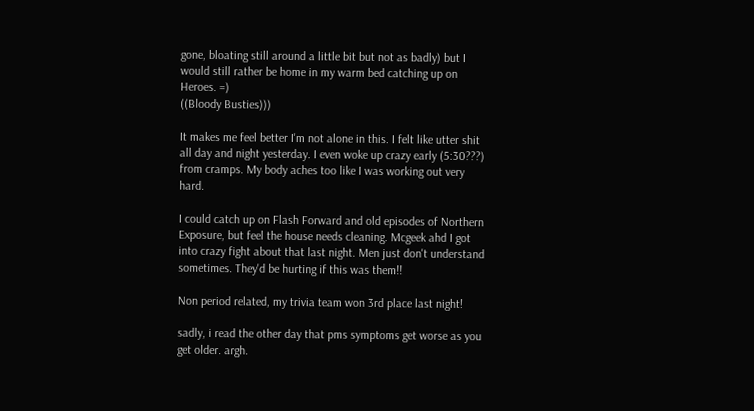gone, bloating still around a little bit but not as badly) but I would still rather be home in my warm bed catching up on Heroes. =)
((Bloody Busties)))

It makes me feel better I'm not alone in this. I felt like utter shit all day and night yesterday. I even woke up crazy early (5:30???) from cramps. My body aches too like I was working out very hard.

I could catch up on Flash Forward and old episodes of Northern Exposure, but feel the house needs cleaning. Mcgeek ahd I got into crazy fight about that last night. Men just don't understand sometimes. They'd be hurting if this was them!!

Non period related, my trivia team won 3rd place last night!

sadly, i read the other day that pms symptoms get worse as you get older. argh.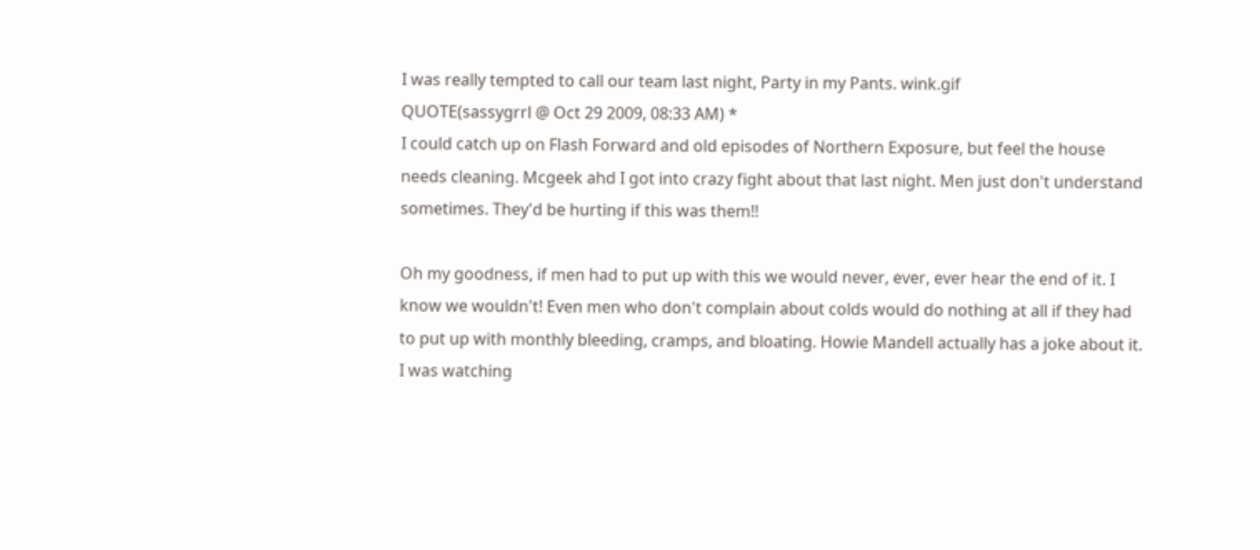I was really tempted to call our team last night, Party in my Pants. wink.gif
QUOTE(sassygrrl @ Oct 29 2009, 08:33 AM) *
I could catch up on Flash Forward and old episodes of Northern Exposure, but feel the house needs cleaning. Mcgeek ahd I got into crazy fight about that last night. Men just don't understand sometimes. They'd be hurting if this was them!!

Oh my goodness, if men had to put up with this we would never, ever, ever hear the end of it. I know we wouldn't! Even men who don't complain about colds would do nothing at all if they had to put up with monthly bleeding, cramps, and bloating. Howie Mandell actually has a joke about it. I was watching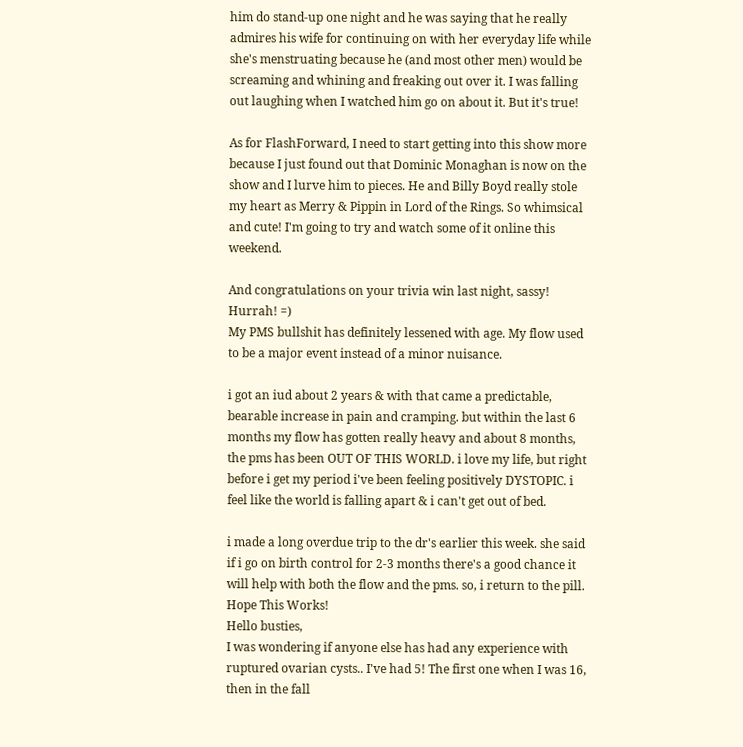him do stand-up one night and he was saying that he really admires his wife for continuing on with her everyday life while she's menstruating because he (and most other men) would be screaming and whining and freaking out over it. I was falling out laughing when I watched him go on about it. But it's true!

As for FlashForward, I need to start getting into this show more because I just found out that Dominic Monaghan is now on the show and I lurve him to pieces. He and Billy Boyd really stole my heart as Merry & Pippin in Lord of the Rings. So whimsical and cute! I'm going to try and watch some of it online this weekend.

And congratulations on your trivia win last night, sassy! Hurrah! =)
My PMS bullshit has definitely lessened with age. My flow used to be a major event instead of a minor nuisance.

i got an iud about 2 years & with that came a predictable, bearable increase in pain and cramping. but within the last 6 months my flow has gotten really heavy and about 8 months, the pms has been OUT OF THIS WORLD. i love my life, but right before i get my period i've been feeling positively DYSTOPIC. i feel like the world is falling apart & i can't get out of bed.

i made a long overdue trip to the dr's earlier this week. she said if i go on birth control for 2-3 months there's a good chance it will help with both the flow and the pms. so, i return to the pill. Hope This Works!
Hello busties,
I was wondering if anyone else has had any experience with ruptured ovarian cysts.. I've had 5! The first one when I was 16, then in the fall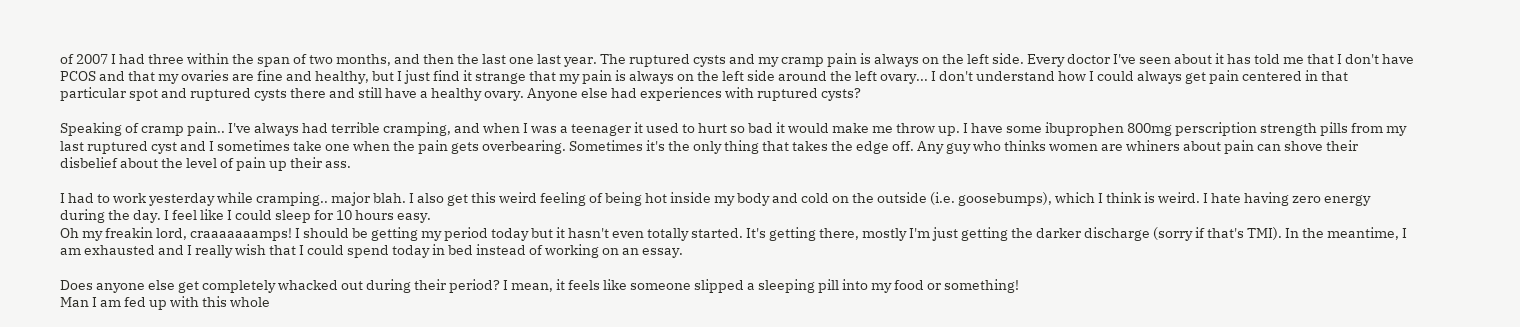of 2007 I had three within the span of two months, and then the last one last year. The ruptured cysts and my cramp pain is always on the left side. Every doctor I've seen about it has told me that I don't have PCOS and that my ovaries are fine and healthy, but I just find it strange that my pain is always on the left side around the left ovary... I don't understand how I could always get pain centered in that particular spot and ruptured cysts there and still have a healthy ovary. Anyone else had experiences with ruptured cysts?

Speaking of cramp pain.. I've always had terrible cramping, and when I was a teenager it used to hurt so bad it would make me throw up. I have some ibuprophen 800mg perscription strength pills from my last ruptured cyst and I sometimes take one when the pain gets overbearing. Sometimes it's the only thing that takes the edge off. Any guy who thinks women are whiners about pain can shove their disbelief about the level of pain up their ass.

I had to work yesterday while cramping.. major blah. I also get this weird feeling of being hot inside my body and cold on the outside (i.e. goosebumps), which I think is weird. I hate having zero energy during the day. I feel like I could sleep for 10 hours easy.
Oh my freakin lord, craaaaaaamps! I should be getting my period today but it hasn't even totally started. It's getting there, mostly I'm just getting the darker discharge (sorry if that's TMI). In the meantime, I am exhausted and I really wish that I could spend today in bed instead of working on an essay.

Does anyone else get completely whacked out during their period? I mean, it feels like someone slipped a sleeping pill into my food or something!
Man I am fed up with this whole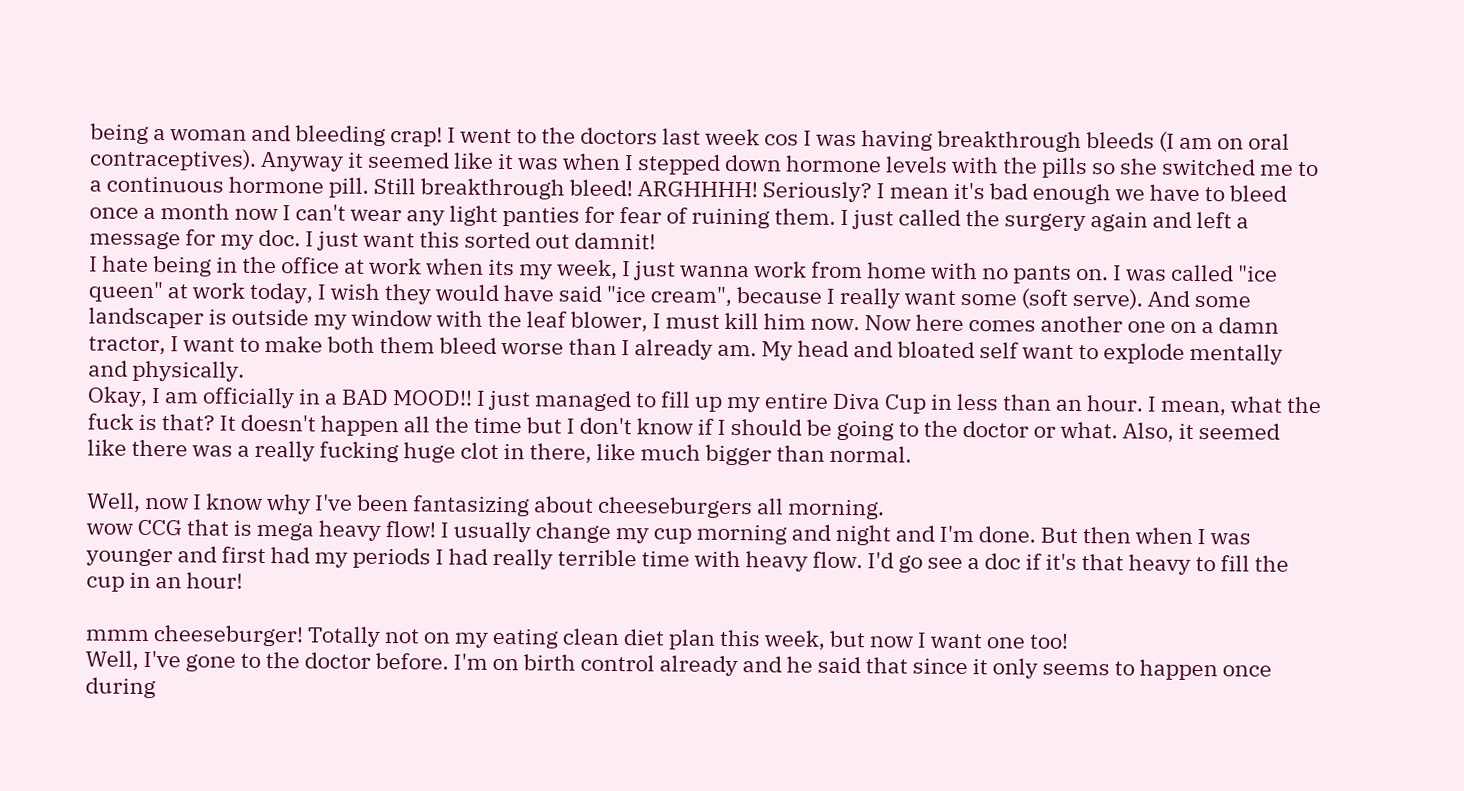being a woman and bleeding crap! I went to the doctors last week cos I was having breakthrough bleeds (I am on oral contraceptives). Anyway it seemed like it was when I stepped down hormone levels with the pills so she switched me to a continuous hormone pill. Still breakthrough bleed! ARGHHHH! Seriously? I mean it's bad enough we have to bleed once a month now I can't wear any light panties for fear of ruining them. I just called the surgery again and left a message for my doc. I just want this sorted out damnit!
I hate being in the office at work when its my week, I just wanna work from home with no pants on. I was called "ice queen" at work today, I wish they would have said "ice cream", because I really want some (soft serve). And some landscaper is outside my window with the leaf blower, I must kill him now. Now here comes another one on a damn tractor, I want to make both them bleed worse than I already am. My head and bloated self want to explode mentally and physically.
Okay, I am officially in a BAD MOOD!! I just managed to fill up my entire Diva Cup in less than an hour. I mean, what the fuck is that? It doesn't happen all the time but I don't know if I should be going to the doctor or what. Also, it seemed like there was a really fucking huge clot in there, like much bigger than normal.

Well, now I know why I've been fantasizing about cheeseburgers all morning.
wow CCG that is mega heavy flow! I usually change my cup morning and night and I'm done. But then when I was younger and first had my periods I had really terrible time with heavy flow. I'd go see a doc if it's that heavy to fill the cup in an hour!

mmm cheeseburger! Totally not on my eating clean diet plan this week, but now I want one too!
Well, I've gone to the doctor before. I'm on birth control already and he said that since it only seems to happen once during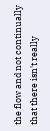the flow and not continually that there isn't really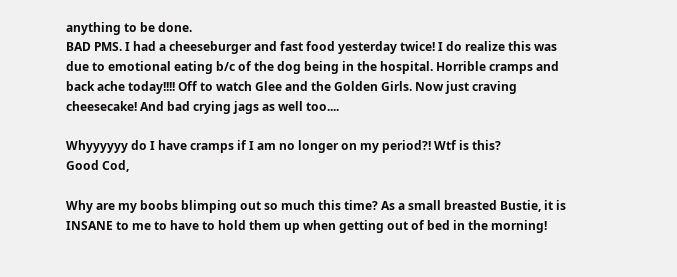anything to be done.
BAD PMS. I had a cheeseburger and fast food yesterday twice! I do realize this was due to emotional eating b/c of the dog being in the hospital. Horrible cramps and back ache today!!!! Off to watch Glee and the Golden Girls. Now just craving cheesecake! And bad crying jags as well too....

Whyyyyyy do I have cramps if I am no longer on my period?! Wtf is this?
Good Cod,

Why are my boobs blimping out so much this time? As a small breasted Bustie, it is INSANE to me to have to hold them up when getting out of bed in the morning!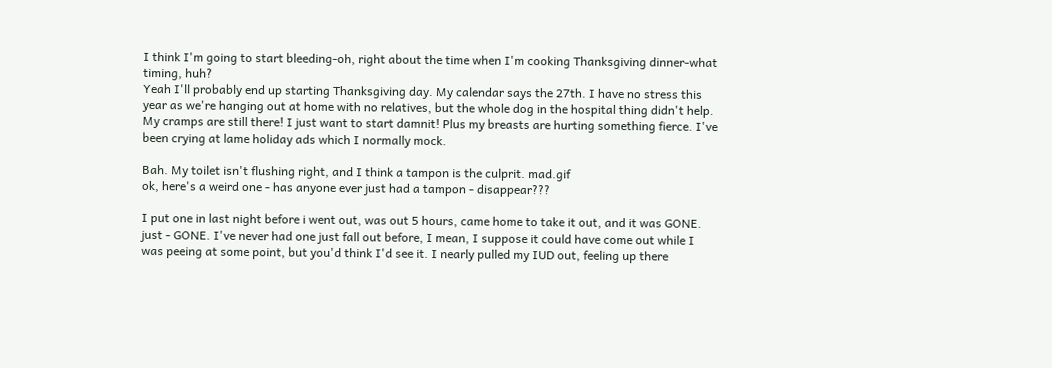I think I'm going to start bleeding-oh, right about the time when I'm cooking Thanksgiving dinner-what timing, huh?
Yeah I'll probably end up starting Thanksgiving day. My calendar says the 27th. I have no stress this year as we're hanging out at home with no relatives, but the whole dog in the hospital thing didn't help. My cramps are still there! I just want to start damnit! Plus my breasts are hurting something fierce. I've been crying at lame holiday ads which I normally mock.

Bah. My toilet isn't flushing right, and I think a tampon is the culprit. mad.gif
ok, here's a weird one - has anyone ever just had a tampon - disappear???

I put one in last night before i went out, was out 5 hours, came home to take it out, and it was GONE. just - GONE. I've never had one just fall out before, I mean, I suppose it could have come out while I was peeing at some point, but you'd think I'd see it. I nearly pulled my IUD out, feeling up there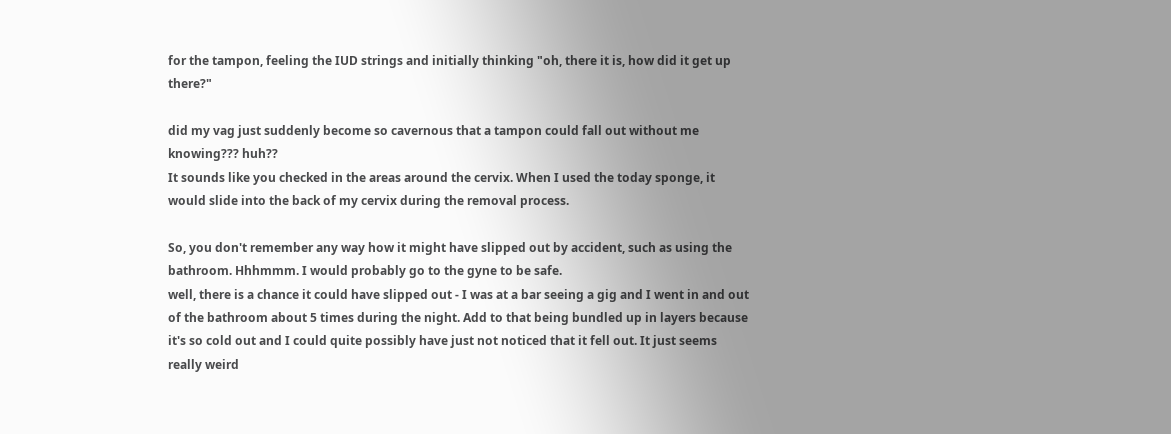for the tampon, feeling the IUD strings and initially thinking "oh, there it is, how did it get up there?"

did my vag just suddenly become so cavernous that a tampon could fall out without me knowing??? huh??
It sounds like you checked in the areas around the cervix. When I used the today sponge, it would slide into the back of my cervix during the removal process.

So, you don't remember any way how it might have slipped out by accident, such as using the bathroom. Hhhmmm. I would probably go to the gyne to be safe.
well, there is a chance it could have slipped out - I was at a bar seeing a gig and I went in and out of the bathroom about 5 times during the night. Add to that being bundled up in layers because it's so cold out and I could quite possibly have just not noticed that it fell out. It just seems really weird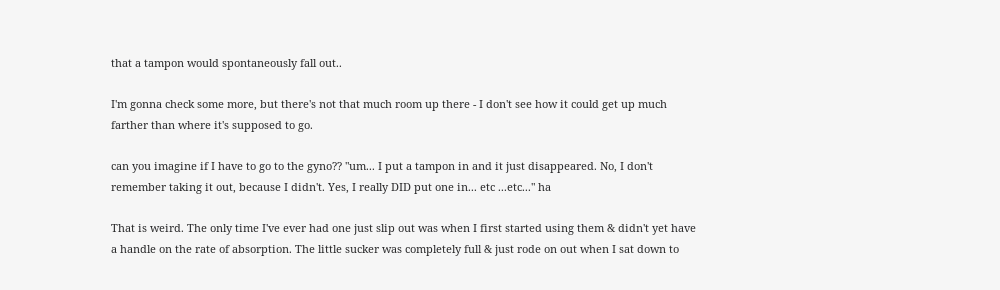that a tampon would spontaneously fall out..

I'm gonna check some more, but there's not that much room up there - I don't see how it could get up much farther than where it's supposed to go.

can you imagine if I have to go to the gyno?? "um... I put a tampon in and it just disappeared. No, I don't remember taking it out, because I didn't. Yes, I really DID put one in... etc ...etc..." ha

That is weird. The only time I've ever had one just slip out was when I first started using them & didn't yet have a handle on the rate of absorption. The little sucker was completely full & just rode on out when I sat down to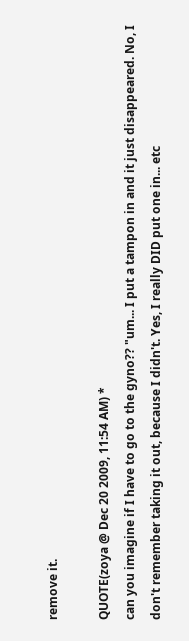remove it.

QUOTE(zoya @ Dec 20 2009, 11:54 AM) *
can you imagine if I have to go to the gyno?? "um... I put a tampon in and it just disappeared. No, I don't remember taking it out, because I didn't. Yes, I really DID put one in... etc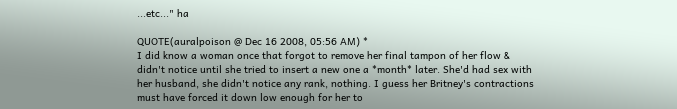...etc..." ha

QUOTE(auralpoison @ Dec 16 2008, 05:56 AM) *
I did know a woman once that forgot to remove her final tampon of her flow & didn't notice until she tried to insert a new one a *month* later. She'd had sex with her husband, she didn't notice any rank, nothing. I guess her Britney's contractions must have forced it down low enough for her to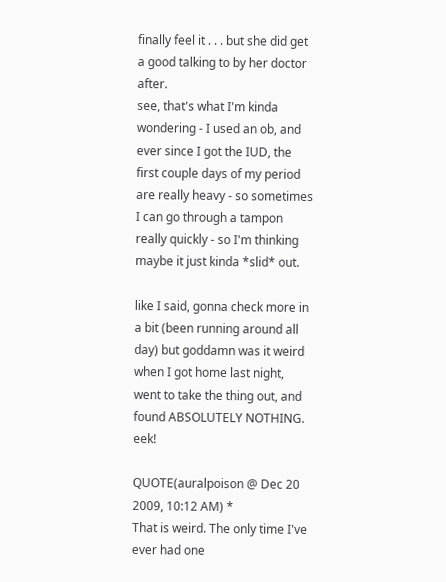finally feel it . . . but she did get a good talking to by her doctor after.
see, that's what I'm kinda wondering - I used an ob, and ever since I got the IUD, the first couple days of my period are really heavy - so sometimes I can go through a tampon really quickly - so I'm thinking maybe it just kinda *slid* out.

like I said, gonna check more in a bit (been running around all day) but goddamn was it weird when I got home last night, went to take the thing out, and found ABSOLUTELY NOTHING. eek!

QUOTE(auralpoison @ Dec 20 2009, 10:12 AM) *
That is weird. The only time I've ever had one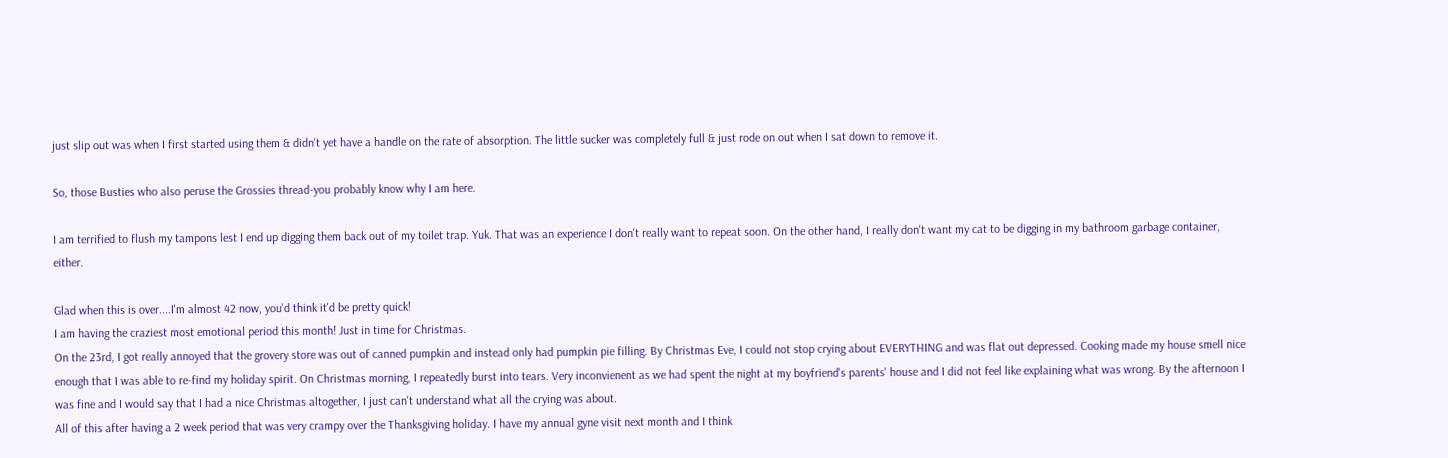just slip out was when I first started using them & didn't yet have a handle on the rate of absorption. The little sucker was completely full & just rode on out when I sat down to remove it.

So, those Busties who also peruse the Grossies thread-you probably know why I am here.

I am terrified to flush my tampons lest I end up digging them back out of my toilet trap. Yuk. That was an experience I don't really want to repeat soon. On the other hand, I really don't want my cat to be digging in my bathroom garbage container, either.

Glad when this is over....I'm almost 42 now, you'd think it'd be pretty quick!
I am having the craziest most emotional period this month! Just in time for Christmas.
On the 23rd, I got really annoyed that the grovery store was out of canned pumpkin and instead only had pumpkin pie filling. By Christmas Eve, I could not stop crying about EVERYTHING and was flat out depressed. Cooking made my house smell nice enough that I was able to re-find my holiday spirit. On Christmas morning, I repeatedly burst into tears. Very inconvienent as we had spent the night at my boyfriend's parents' house and I did not feel like explaining what was wrong. By the afternoon I was fine and I would say that I had a nice Christmas altogether, I just can't understand what all the crying was about.
All of this after having a 2 week period that was very crampy over the Thanksgiving holiday. I have my annual gyne visit next month and I think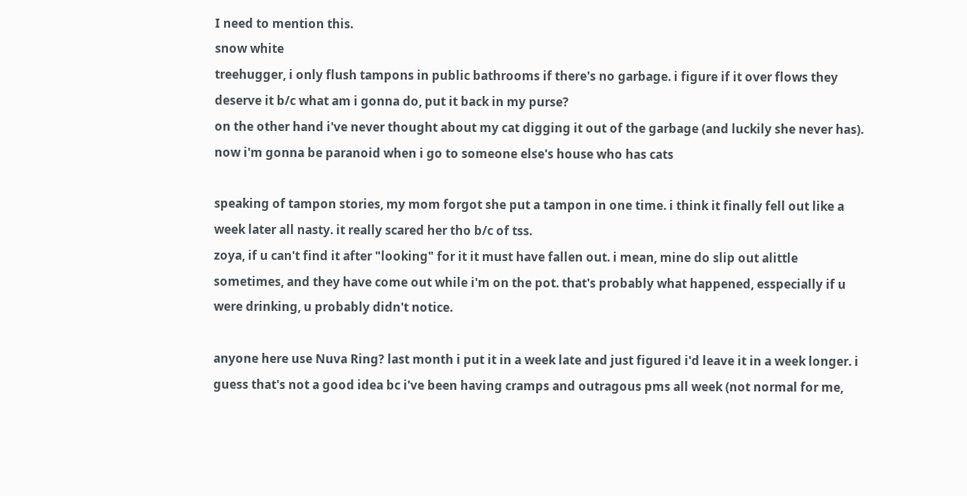I need to mention this.
snow white
treehugger, i only flush tampons in public bathrooms if there's no garbage. i figure if it over flows they deserve it b/c what am i gonna do, put it back in my purse?
on the other hand i've never thought about my cat digging it out of the garbage (and luckily she never has). now i'm gonna be paranoid when i go to someone else's house who has cats

speaking of tampon stories, my mom forgot she put a tampon in one time. i think it finally fell out like a week later all nasty. it really scared her tho b/c of tss.
zoya, if u can't find it after "looking" for it it must have fallen out. i mean, mine do slip out alittle sometimes, and they have come out while i'm on the pot. that's probably what happened, esspecially if u were drinking, u probably didn't notice.

anyone here use Nuva Ring? last month i put it in a week late and just figured i'd leave it in a week longer. i guess that's not a good idea bc i've been having cramps and outragous pms all week (not normal for me,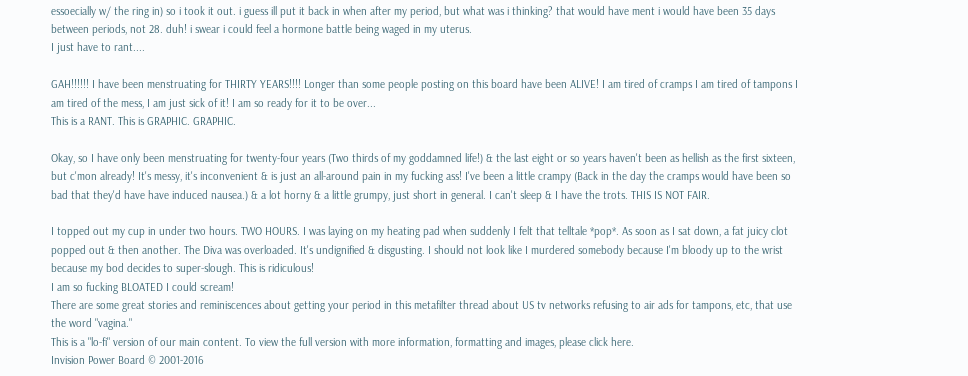essoecially w/ the ring in) so i took it out. i guess ill put it back in when after my period, but what was i thinking? that would have ment i would have been 35 days between periods, not 28. duh! i swear i could feel a hormone battle being waged in my uterus.
I just have to rant....

GAH!!!!!! I have been menstruating for THIRTY YEARS!!!! Longer than some people posting on this board have been ALIVE! I am tired of cramps I am tired of tampons I am tired of the mess, I am just sick of it! I am so ready for it to be over...
This is a RANT. This is GRAPHIC. GRAPHIC.

Okay, so I have only been menstruating for twenty-four years (Two thirds of my goddamned life!) & the last eight or so years haven't been as hellish as the first sixteen, but c'mon already! It's messy, it's inconvenient & is just an all-around pain in my fucking ass! I've been a little crampy (Back in the day the cramps would have been so bad that they'd have have induced nausea.) & a lot horny & a little grumpy, just short in general. I can't sleep & I have the trots. THIS IS NOT FAIR.

I topped out my cup in under two hours. TWO HOURS. I was laying on my heating pad when suddenly I felt that telltale *pop*. As soon as I sat down, a fat juicy clot popped out & then another. The Diva was overloaded. It's undignified & disgusting. I should not look like I murdered somebody because I'm bloody up to the wrist because my bod decides to super-slough. This is ridiculous!
I am so fucking BLOATED I could scream!
There are some great stories and reminiscences about getting your period in this metafilter thread about US tv networks refusing to air ads for tampons, etc, that use the word "vagina."
This is a "lo-fi" version of our main content. To view the full version with more information, formatting and images, please click here.
Invision Power Board © 2001-2016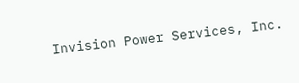Invision Power Services, Inc.